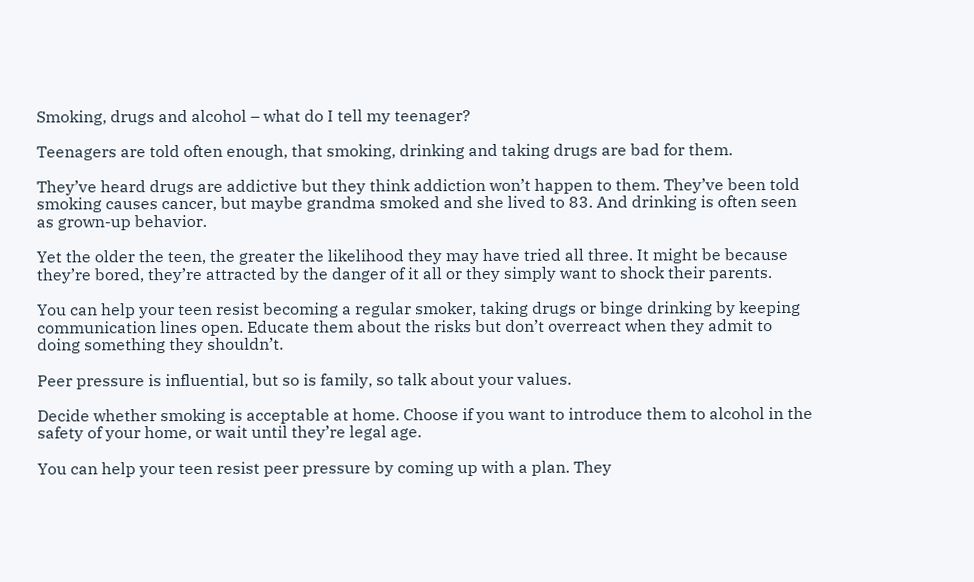Smoking, drugs and alcohol – what do I tell my teenager?

Teenagers are told often enough, that smoking, drinking and taking drugs are bad for them.

They’ve heard drugs are addictive but they think addiction won’t happen to them. They’ve been told smoking causes cancer, but maybe grandma smoked and she lived to 83. And drinking is often seen as grown-up behavior.

Yet the older the teen, the greater the likelihood they may have tried all three. It might be because they’re bored, they’re attracted by the danger of it all or they simply want to shock their parents.

You can help your teen resist becoming a regular smoker, taking drugs or binge drinking by keeping communication lines open. Educate them about the risks but don’t overreact when they admit to doing something they shouldn’t.

Peer pressure is influential, but so is family, so talk about your values.

Decide whether smoking is acceptable at home. Choose if you want to introduce them to alcohol in the safety of your home, or wait until they’re legal age.

You can help your teen resist peer pressure by coming up with a plan. They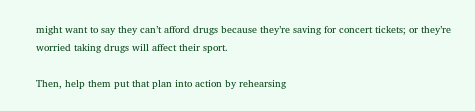might want to say they can’t afford drugs because they’re saving for concert tickets; or they’re worried taking drugs will affect their sport.

Then, help them put that plan into action by rehearsing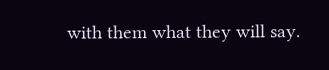with them what they will say.